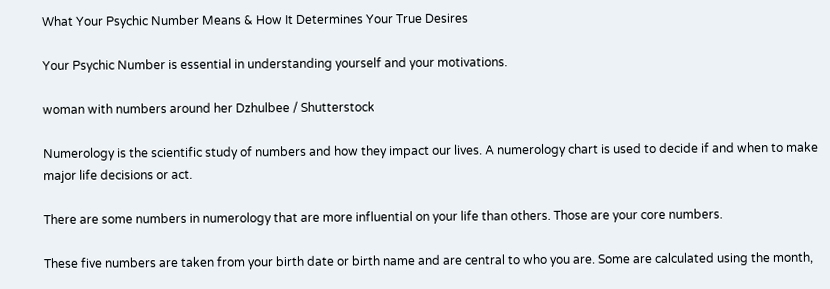What Your Psychic Number Means & How It Determines Your True Desires

Your Psychic Number is essential in understanding yourself and your motivations.

woman with numbers around her Dzhulbee / Shutterstock

Numerology is the scientific study of numbers and how they impact our lives. A numerology chart is used to decide if and when to make major life decisions or act.

There are some numbers in numerology that are more influential on your life than others. Those are your core numbers.

These five numbers are taken from your birth date or birth name and are central to who you are. Some are calculated using the month,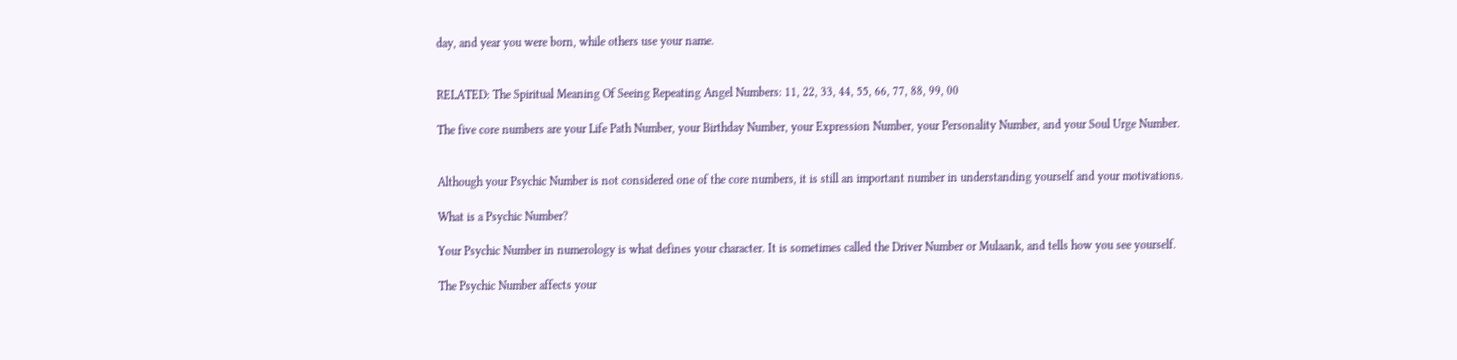day, and year you were born, while others use your name.


RELATED: The Spiritual Meaning Of Seeing Repeating Angel Numbers: 11, 22, 33, 44, 55, 66, 77, 88, 99, 00

The five core numbers are your Life Path Number, your Birthday Number, your Expression Number, your Personality Number, and your Soul Urge Number.


Although your Psychic Number is not considered one of the core numbers, it is still an important number in understanding yourself and your motivations.

What is a Psychic Number?

Your Psychic Number in numerology is what defines your character. It is sometimes called the Driver Number or Mulaank, and tells how you see yourself.

The Psychic Number affects your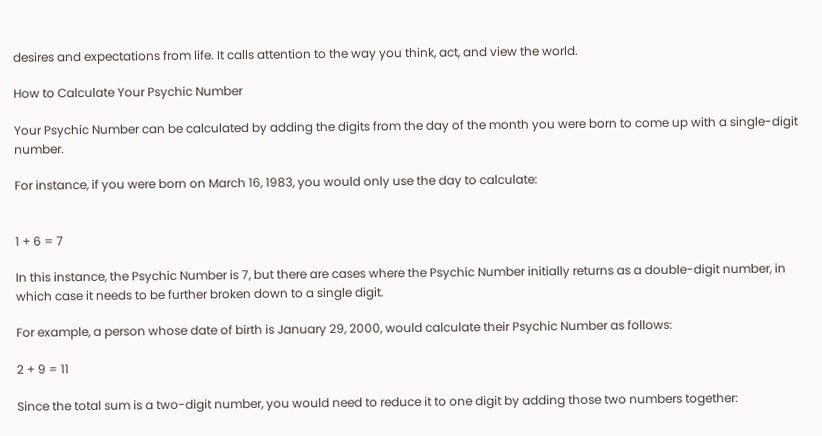desires and expectations from life. It calls attention to the way you think, act, and view the world.

How to Calculate Your Psychic Number

Your Psychic Number can be calculated by adding the digits from the day of the month you were born to come up with a single-digit number.

For instance, if you were born on March 16, 1983, you would only use the day to calculate:


1 + 6 = 7

In this instance, the Psychic Number is 7, but there are cases where the Psychic Number initially returns as a double-digit number, in which case it needs to be further broken down to a single digit.

For example, a person whose date of birth is January 29, 2000, would calculate their Psychic Number as follows:

2 + 9 = 11

Since the total sum is a two-digit number, you would need to reduce it to one digit by adding those two numbers together: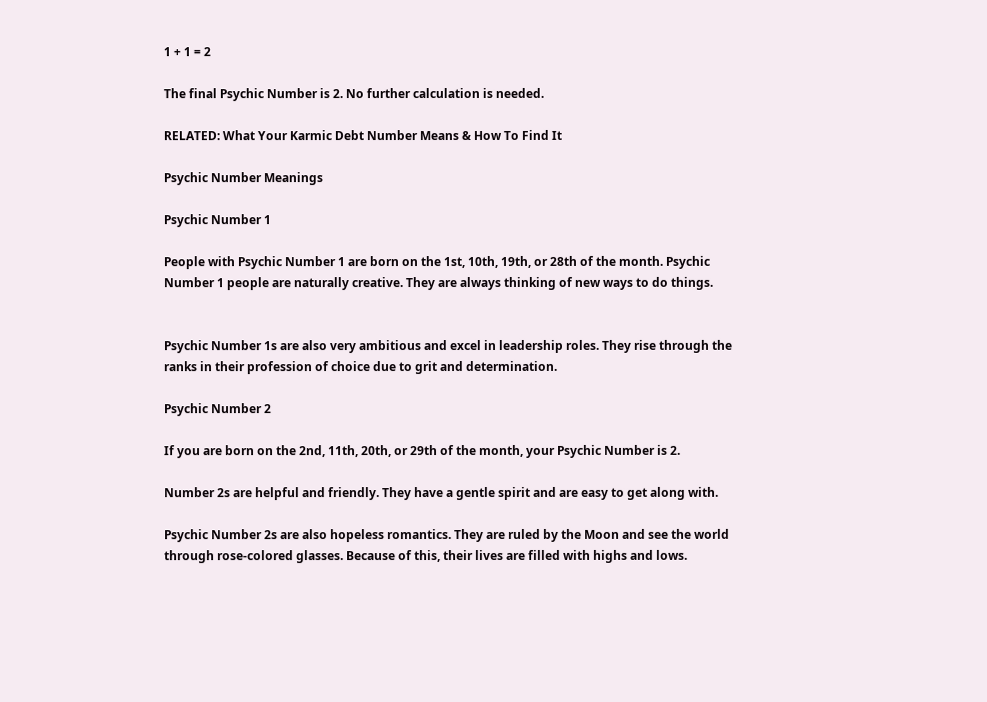1 + 1 = 2

The final Psychic Number is 2. No further calculation is needed.

RELATED: What Your Karmic Debt Number Means & How To Find It

Psychic Number Meanings

Psychic Number 1

People with Psychic Number 1 are born on the 1st, 10th, 19th, or 28th of the month. Psychic Number 1 people are naturally creative. They are always thinking of new ways to do things.


Psychic Number 1s are also very ambitious and excel in leadership roles. They rise through the ranks in their profession of choice due to grit and determination.

Psychic Number 2

If you are born on the 2nd, 11th, 20th, or 29th of the month, your Psychic Number is 2.

Number 2s are helpful and friendly. They have a gentle spirit and are easy to get along with.

Psychic Number 2s are also hopeless romantics. They are ruled by the Moon and see the world through rose-colored glasses. Because of this, their lives are filled with highs and lows.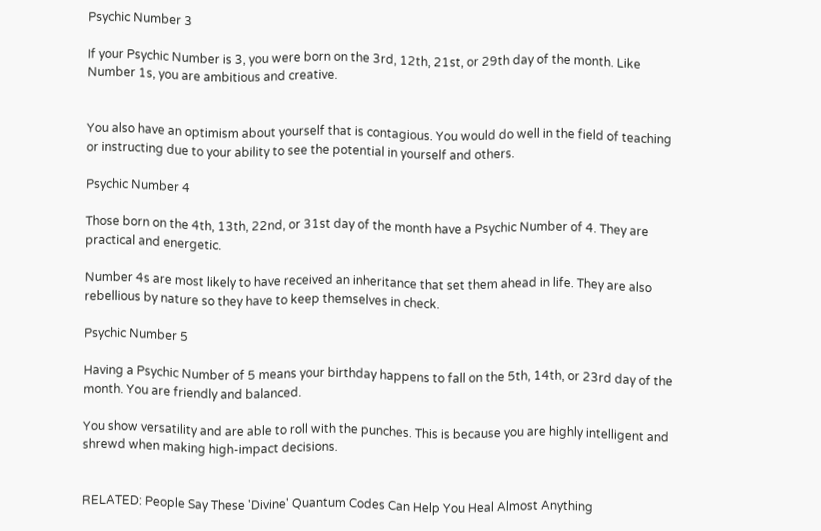Psychic Number 3

If your Psychic Number is 3, you were born on the 3rd, 12th, 21st, or 29th day of the month. Like Number 1s, you are ambitious and creative.


You also have an optimism about yourself that is contagious. You would do well in the field of teaching or instructing due to your ability to see the potential in yourself and others.

Psychic Number 4

Those born on the 4th, 13th, 22nd, or 31st day of the month have a Psychic Number of 4. They are practical and energetic.

Number 4s are most likely to have received an inheritance that set them ahead in life. They are also rebellious by nature so they have to keep themselves in check.

Psychic Number 5

Having a Psychic Number of 5 means your birthday happens to fall on the 5th, 14th, or 23rd day of the month. You are friendly and balanced.

You show versatility and are able to roll with the punches. This is because you are highly intelligent and shrewd when making high-impact decisions.


RELATED: People Say These 'Divine' Quantum Codes Can Help You Heal Almost Anything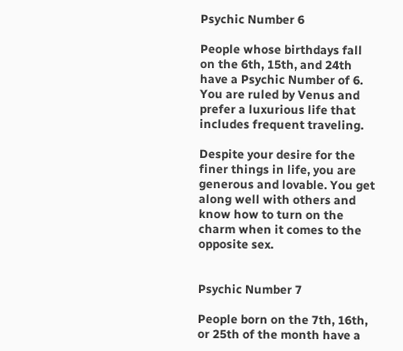Psychic Number 6

People whose birthdays fall on the 6th, 15th, and 24th have a Psychic Number of 6. You are ruled by Venus and prefer a luxurious life that includes frequent traveling.

Despite your desire for the finer things in life, you are generous and lovable. You get along well with others and know how to turn on the charm when it comes to the opposite sex.


Psychic Number 7

People born on the 7th, 16th, or 25th of the month have a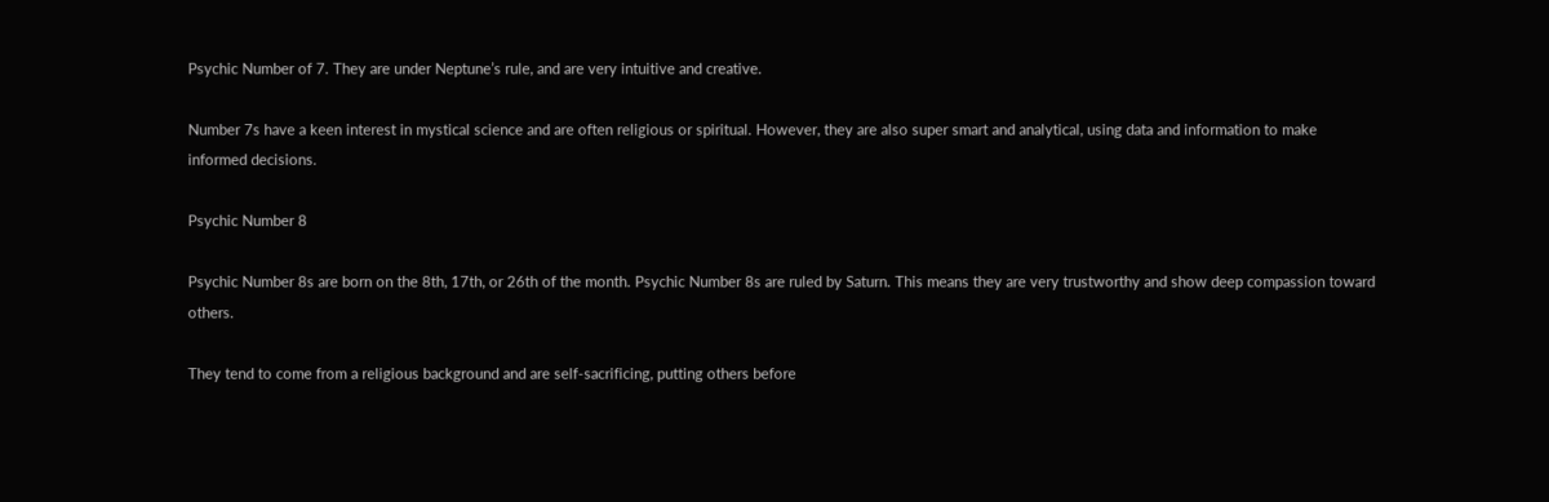Psychic Number of 7. They are under Neptune’s rule, and are very intuitive and creative.

Number 7s have a keen interest in mystical science and are often religious or spiritual. However, they are also super smart and analytical, using data and information to make informed decisions.

Psychic Number 8

Psychic Number 8s are born on the 8th, 17th, or 26th of the month. Psychic Number 8s are ruled by Saturn. This means they are very trustworthy and show deep compassion toward others.

They tend to come from a religious background and are self-sacrificing, putting others before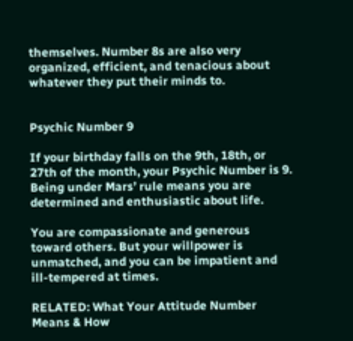themselves. Number 8s are also very organized, efficient, and tenacious about whatever they put their minds to.


Psychic Number 9

If your birthday falls on the 9th, 18th, or 27th of the month, your Psychic Number is 9. Being under Mars’ rule means you are determined and enthusiastic about life.

You are compassionate and generous toward others. But your willpower is unmatched, and you can be impatient and ill-tempered at times.

RELATED: What Your Attitude Number Means & How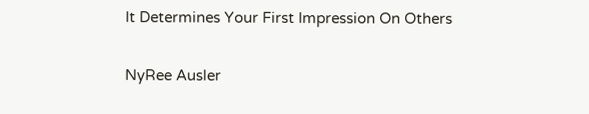It Determines Your First Impression On Others

NyRee Ausler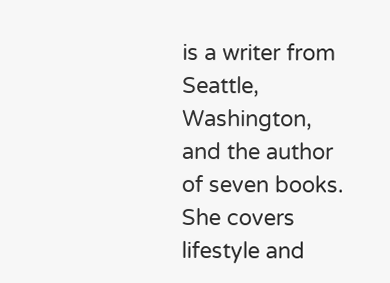is a writer from Seattle, Washington, and the author of seven books. She covers lifestyle and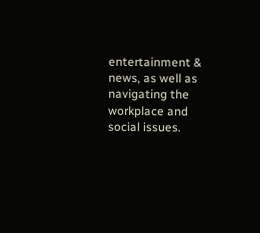entertainment & news, as well as navigating the workplace and social issues.